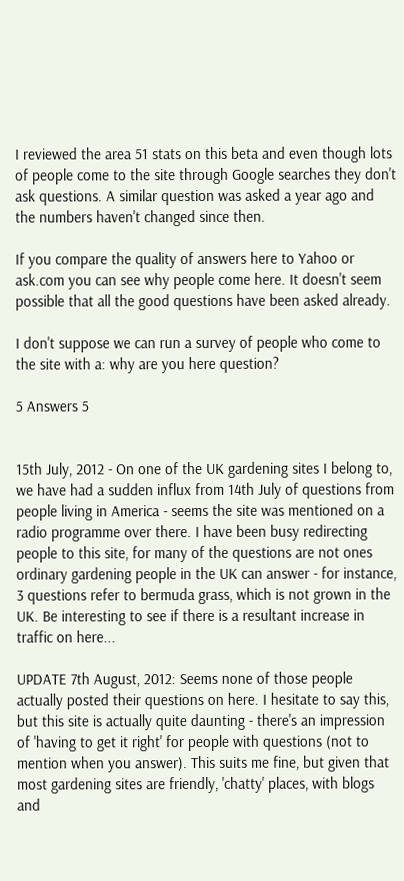I reviewed the area 51 stats on this beta and even though lots of people come to the site through Google searches they don't ask questions. A similar question was asked a year ago and the numbers haven't changed since then.

If you compare the quality of answers here to Yahoo or ask.com you can see why people come here. It doesn't seem possible that all the good questions have been asked already.

I don't suppose we can run a survey of people who come to the site with a: why are you here question?

5 Answers 5


15th July, 2012 - On one of the UK gardening sites I belong to, we have had a sudden influx from 14th July of questions from people living in America - seems the site was mentioned on a radio programme over there. I have been busy redirecting people to this site, for many of the questions are not ones ordinary gardening people in the UK can answer - for instance, 3 questions refer to bermuda grass, which is not grown in the UK. Be interesting to see if there is a resultant increase in traffic on here...

UPDATE 7th August, 2012: Seems none of those people actually posted their questions on here. I hesitate to say this, but this site is actually quite daunting - there's an impression of 'having to get it right' for people with questions (not to mention when you answer). This suits me fine, but given that most gardening sites are friendly, 'chatty' places, with blogs and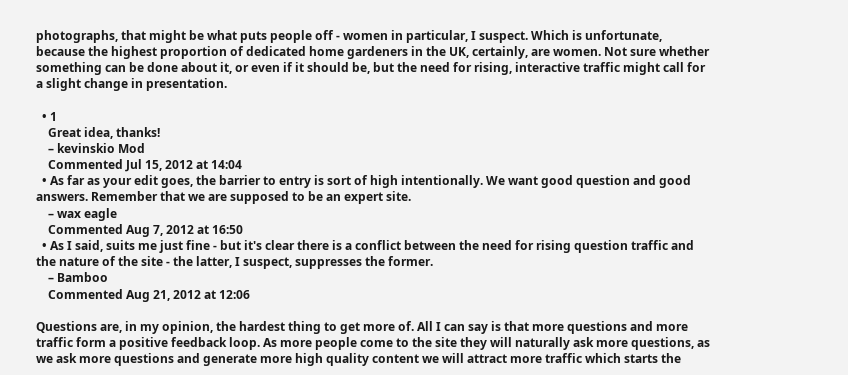photographs, that might be what puts people off - women in particular, I suspect. Which is unfortunate, because the highest proportion of dedicated home gardeners in the UK, certainly, are women. Not sure whether something can be done about it, or even if it should be, but the need for rising, interactive traffic might call for a slight change in presentation.

  • 1
    Great idea, thanks!
    – kevinskio Mod
    Commented Jul 15, 2012 at 14:04
  • As far as your edit goes, the barrier to entry is sort of high intentionally. We want good question and good answers. Remember that we are supposed to be an expert site.
    – wax eagle
    Commented Aug 7, 2012 at 16:50
  • As I said, suits me just fine - but it's clear there is a conflict between the need for rising question traffic and the nature of the site - the latter, I suspect, suppresses the former.
    – Bamboo
    Commented Aug 21, 2012 at 12:06

Questions are, in my opinion, the hardest thing to get more of. All I can say is that more questions and more traffic form a positive feedback loop. As more people come to the site they will naturally ask more questions, as we ask more questions and generate more high quality content we will attract more traffic which starts the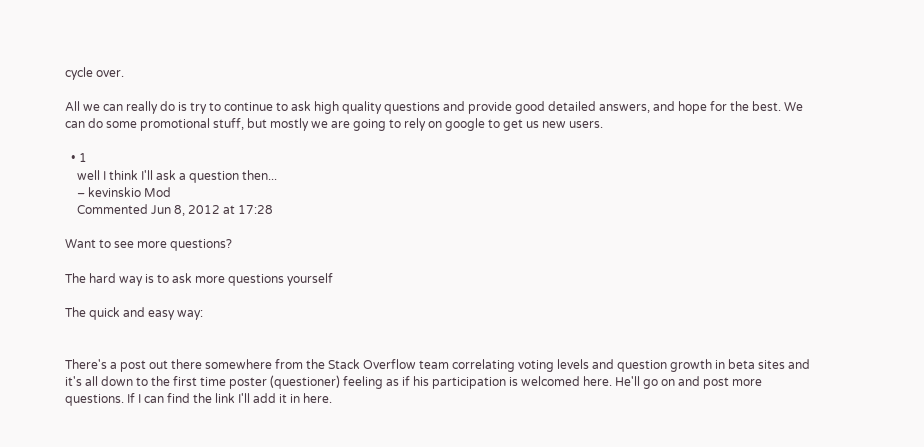cycle over.

All we can really do is try to continue to ask high quality questions and provide good detailed answers, and hope for the best. We can do some promotional stuff, but mostly we are going to rely on google to get us new users.

  • 1
    well I think I'll ask a question then...
    – kevinskio Mod
    Commented Jun 8, 2012 at 17:28

Want to see more questions?

The hard way is to ask more questions yourself

The quick and easy way:


There's a post out there somewhere from the Stack Overflow team correlating voting levels and question growth in beta sites and it's all down to the first time poster (questioner) feeling as if his participation is welcomed here. He'll go on and post more questions. If I can find the link I'll add it in here.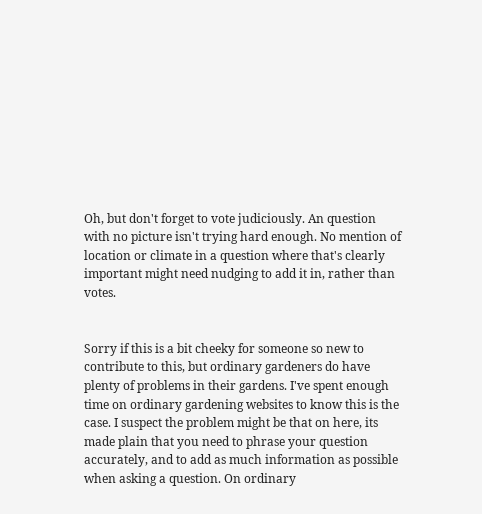Oh, but don't forget to vote judiciously. An question with no picture isn't trying hard enough. No mention of location or climate in a question where that's clearly important might need nudging to add it in, rather than votes.


Sorry if this is a bit cheeky for someone so new to contribute to this, but ordinary gardeners do have plenty of problems in their gardens. I've spent enough time on ordinary gardening websites to know this is the case. I suspect the problem might be that on here, its made plain that you need to phrase your question accurately, and to add as much information as possible when asking a question. On ordinary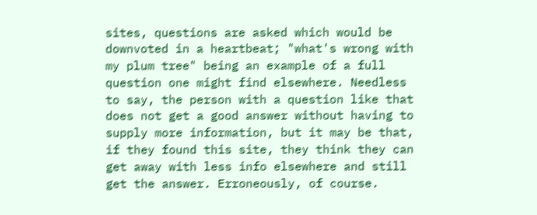sites, questions are asked which would be downvoted in a heartbeat; "what's wrong with my plum tree" being an example of a full question one might find elsewhere. Needless to say, the person with a question like that does not get a good answer without having to supply more information, but it may be that, if they found this site, they think they can get away with less info elsewhere and still get the answer. Erroneously, of course.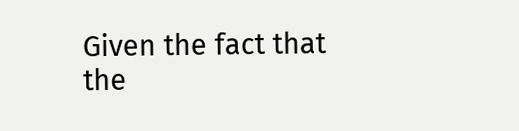Given the fact that the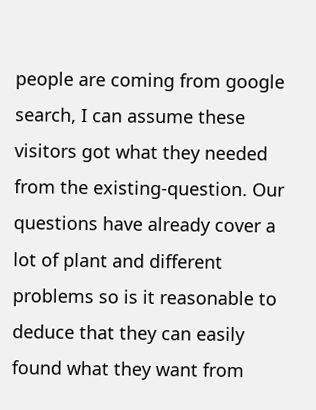people are coming from google search, I can assume these visitors got what they needed from the existing-question. Our questions have already cover a lot of plant and different problems so is it reasonable to deduce that they can easily found what they want from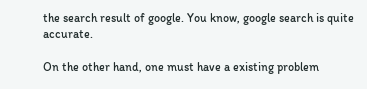the search result of google. You know, google search is quite accurate.

On the other hand, one must have a existing problem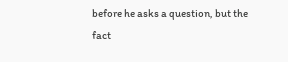before he asks a question, but the fact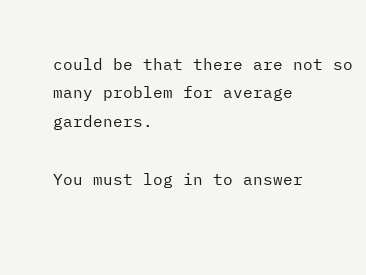could be that there are not so many problem for average gardeners.

You must log in to answer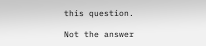this question.

Not the answer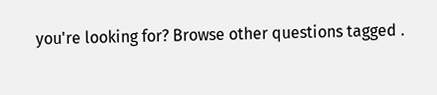you're looking for? Browse other questions tagged .